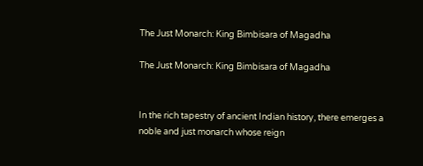The Just Monarch: King Bimbisara of Magadha

The Just Monarch: King Bimbisara of Magadha


In the rich tapestry of ancient Indian history, there emerges a noble and just monarch whose reign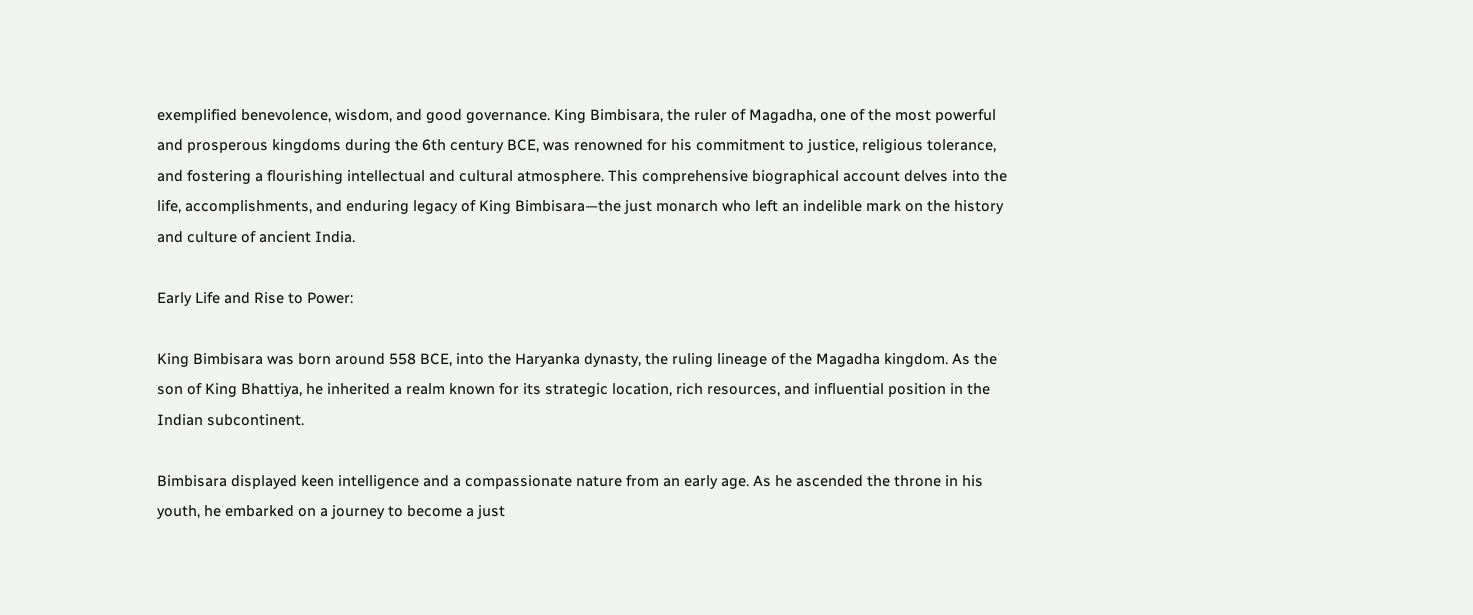exemplified benevolence, wisdom, and good governance. King Bimbisara, the ruler of Magadha, one of the most powerful and prosperous kingdoms during the 6th century BCE, was renowned for his commitment to justice, religious tolerance, and fostering a flourishing intellectual and cultural atmosphere. This comprehensive biographical account delves into the life, accomplishments, and enduring legacy of King Bimbisara—the just monarch who left an indelible mark on the history and culture of ancient India.

Early Life and Rise to Power:

King Bimbisara was born around 558 BCE, into the Haryanka dynasty, the ruling lineage of the Magadha kingdom. As the son of King Bhattiya, he inherited a realm known for its strategic location, rich resources, and influential position in the Indian subcontinent.

Bimbisara displayed keen intelligence and a compassionate nature from an early age. As he ascended the throne in his youth, he embarked on a journey to become a just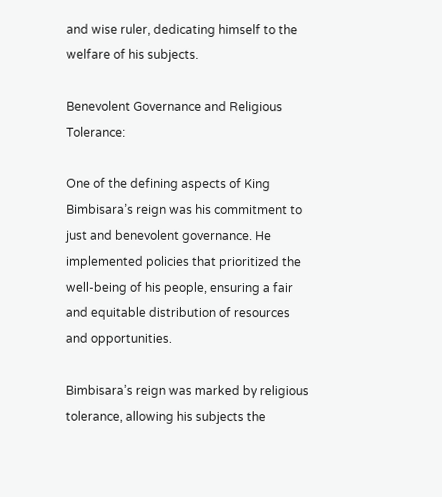and wise ruler, dedicating himself to the welfare of his subjects.

Benevolent Governance and Religious Tolerance:

One of the defining aspects of King Bimbisara’s reign was his commitment to just and benevolent governance. He implemented policies that prioritized the well-being of his people, ensuring a fair and equitable distribution of resources and opportunities.

Bimbisara’s reign was marked by religious tolerance, allowing his subjects the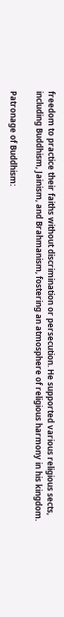freedom to practice their faiths without discrimination or persecution. He supported various religious sects, including Buddhism, Jainism, and Brahmanism, fostering an atmosphere of religious harmony in his kingdom.

Patronage of Buddhism: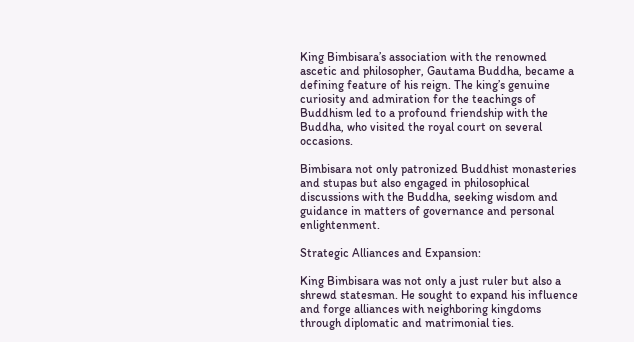King Bimbisara’s association with the renowned ascetic and philosopher, Gautama Buddha, became a defining feature of his reign. The king’s genuine curiosity and admiration for the teachings of Buddhism led to a profound friendship with the Buddha, who visited the royal court on several occasions.

Bimbisara not only patronized Buddhist monasteries and stupas but also engaged in philosophical discussions with the Buddha, seeking wisdom and guidance in matters of governance and personal enlightenment.

Strategic Alliances and Expansion:

King Bimbisara was not only a just ruler but also a shrewd statesman. He sought to expand his influence and forge alliances with neighboring kingdoms through diplomatic and matrimonial ties.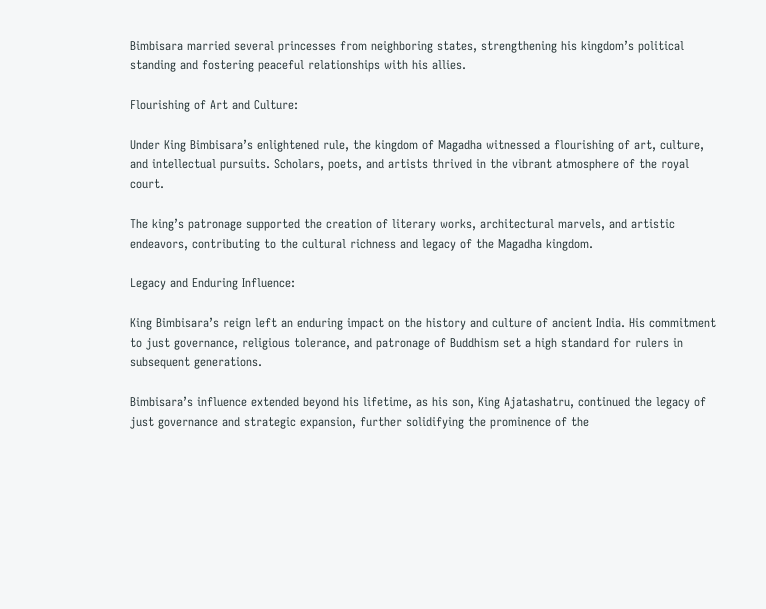Bimbisara married several princesses from neighboring states, strengthening his kingdom’s political standing and fostering peaceful relationships with his allies.

Flourishing of Art and Culture:

Under King Bimbisara’s enlightened rule, the kingdom of Magadha witnessed a flourishing of art, culture, and intellectual pursuits. Scholars, poets, and artists thrived in the vibrant atmosphere of the royal court.

The king’s patronage supported the creation of literary works, architectural marvels, and artistic endeavors, contributing to the cultural richness and legacy of the Magadha kingdom.

Legacy and Enduring Influence:

King Bimbisara’s reign left an enduring impact on the history and culture of ancient India. His commitment to just governance, religious tolerance, and patronage of Buddhism set a high standard for rulers in subsequent generations.

Bimbisara’s influence extended beyond his lifetime, as his son, King Ajatashatru, continued the legacy of just governance and strategic expansion, further solidifying the prominence of the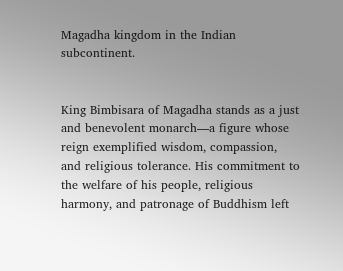Magadha kingdom in the Indian subcontinent.


King Bimbisara of Magadha stands as a just and benevolent monarch—a figure whose reign exemplified wisdom, compassion, and religious tolerance. His commitment to the welfare of his people, religious harmony, and patronage of Buddhism left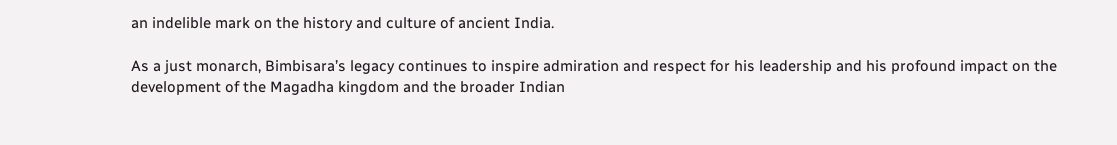an indelible mark on the history and culture of ancient India.

As a just monarch, Bimbisara’s legacy continues to inspire admiration and respect for his leadership and his profound impact on the development of the Magadha kingdom and the broader Indian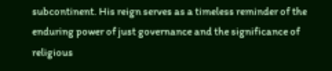subcontinent. His reign serves as a timeless reminder of the enduring power of just governance and the significance of religious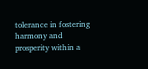tolerance in fostering harmony and prosperity within a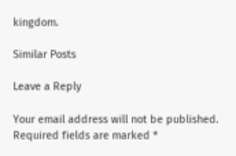kingdom.

Similar Posts

Leave a Reply

Your email address will not be published. Required fields are marked *